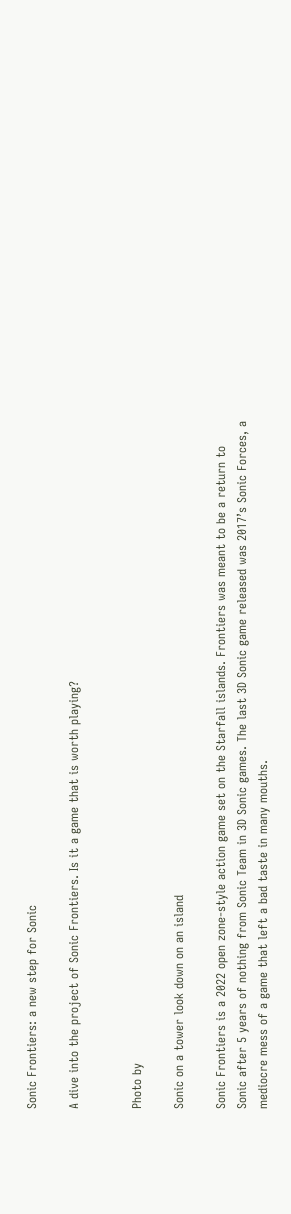Sonic Frontiers: a new step for Sonic

A dive into the project of Sonic Frontiers. Is it a game that is worth playing?


Photo by

Sonic on a tower look down on an island

Sonic Frontiers is a 2022 open zone-style action game set on the Starfall islands. Frontiers was meant to be a return to Sonic after 5 years of nothing from Sonic Team in 3D Sonic games. The last 3D Sonic game released was 2017’s Sonic Forces, a mediocre mess of a game that left a bad taste in many mouths.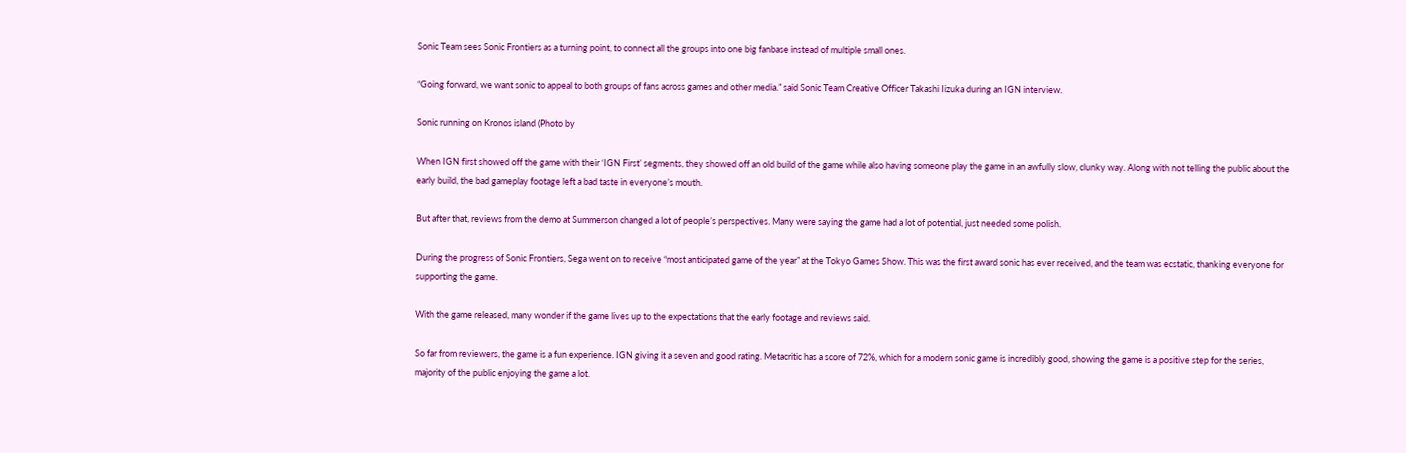Sonic Team sees Sonic Frontiers as a turning point, to connect all the groups into one big fanbase instead of multiple small ones.

“Going forward, we want sonic to appeal to both groups of fans across games and other media.” said Sonic Team Creative Officer Takashi Iizuka during an IGN interview.

Sonic running on Kronos island (Photo by

When IGN first showed off the game with their ‘IGN First’ segments, they showed off an old build of the game while also having someone play the game in an awfully slow, clunky way. Along with not telling the public about the early build, the bad gameplay footage left a bad taste in everyone’s mouth.

But after that, reviews from the demo at Summerson changed a lot of people’s perspectives. Many were saying the game had a lot of potential, just needed some polish.

During the progress of Sonic Frontiers, Sega went on to receive “most anticipated game of the year” at the Tokyo Games Show. This was the first award sonic has ever received, and the team was ecstatic, thanking everyone for supporting the game.

With the game released, many wonder if the game lives up to the expectations that the early footage and reviews said.

So far from reviewers, the game is a fun experience. IGN giving it a seven and good rating. Metacritic has a score of 72%, which for a modern sonic game is incredibly good, showing the game is a positive step for the series, majority of the public enjoying the game a lot.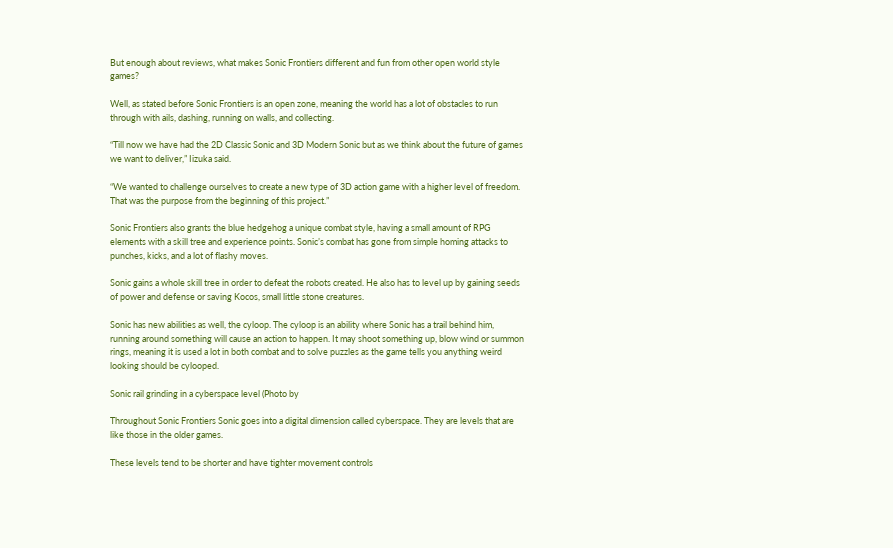But enough about reviews, what makes Sonic Frontiers different and fun from other open world style games?

Well, as stated before Sonic Frontiers is an open zone, meaning the world has a lot of obstacles to run through with ails, dashing, running on walls, and collecting.

“Till now we have had the 2D Classic Sonic and 3D Modern Sonic but as we think about the future of games we want to deliver,” Iizuka said.

“We wanted to challenge ourselves to create a new type of 3D action game with a higher level of freedom. That was the purpose from the beginning of this project.”

Sonic Frontiers also grants the blue hedgehog a unique combat style, having a small amount of RPG elements with a skill tree and experience points. Sonic’s combat has gone from simple homing attacks to punches, kicks, and a lot of flashy moves.

Sonic gains a whole skill tree in order to defeat the robots created. He also has to level up by gaining seeds of power and defense or saving Kocos, small little stone creatures.

Sonic has new abilities as well, the cyloop. The cyloop is an ability where Sonic has a trail behind him, running around something will cause an action to happen. It may shoot something up, blow wind or summon rings, meaning it is used a lot in both combat and to solve puzzles as the game tells you anything weird looking should be cylooped.

Sonic rail grinding in a cyberspace level (Photo by

Throughout Sonic Frontiers Sonic goes into a digital dimension called cyberspace. They are levels that are like those in the older games.

These levels tend to be shorter and have tighter movement controls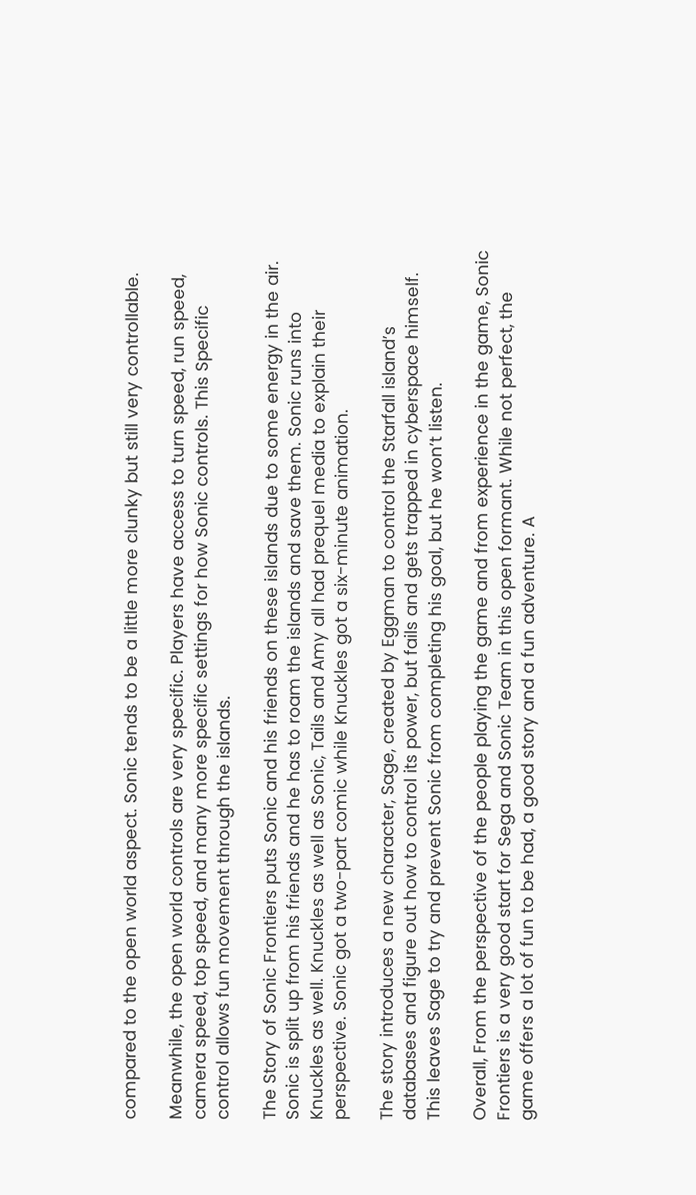compared to the open world aspect. Sonic tends to be a little more clunky but still very controllable.

Meanwhile, the open world controls are very specific. Players have access to turn speed, run speed, camera speed, top speed, and many more specific settings for how Sonic controls. This Specific control allows fun movement through the islands.

The Story of Sonic Frontiers puts Sonic and his friends on these islands due to some energy in the air. Sonic is split up from his friends and he has to roam the islands and save them. Sonic runs into Knuckles as well. Knuckles as well as Sonic, Tails and Amy all had prequel media to explain their perspective. Sonic got a two-part comic while Knuckles got a six-minute animation.

The story introduces a new character, Sage, created by Eggman to control the Starfall island’s databases and figure out how to control its power, but fails and gets trapped in cyberspace himself. This leaves Sage to try and prevent Sonic from completing his goal, but he won’t listen.

Overall, From the perspective of the people playing the game and from experience in the game, Sonic Frontiers is a very good start for Sega and Sonic Team in this open formant. While not perfect, the game offers a lot of fun to be had, a good story and a fun adventure. A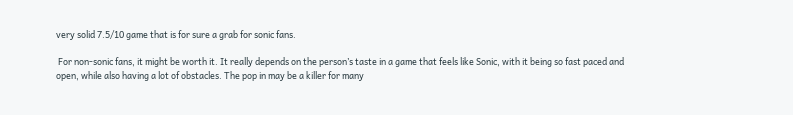very solid 7.5/10 game that is for sure a grab for sonic fans.

 For non-sonic fans, it might be worth it. It really depends on the person’s taste in a game that feels like Sonic, with it being so fast paced and open, while also having a lot of obstacles. The pop in may be a killer for many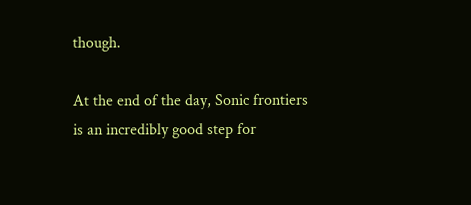though.

At the end of the day, Sonic frontiers is an incredibly good step for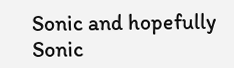Sonic and hopefully Sonic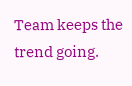Team keeps the trend going.